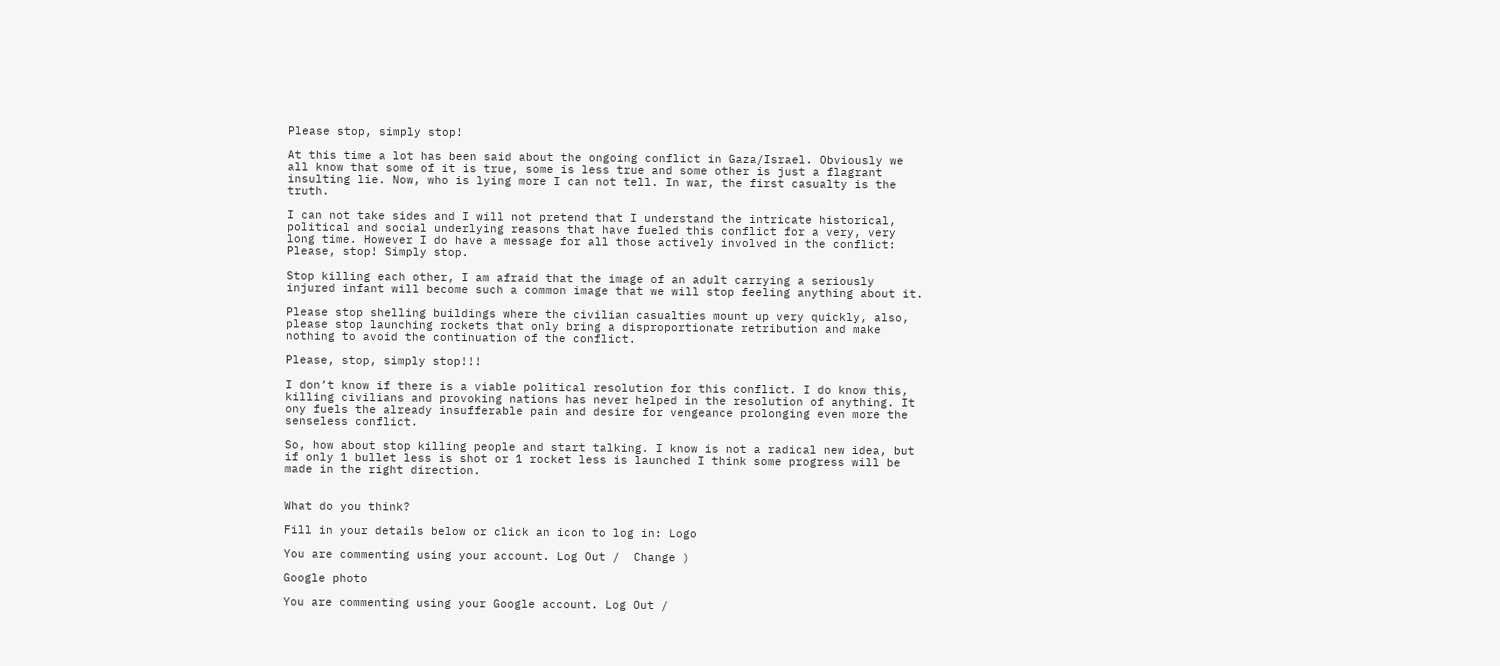Please stop, simply stop!

At this time a lot has been said about the ongoing conflict in Gaza/Israel. Obviously we all know that some of it is true, some is less true and some other is just a flagrant insulting lie. Now, who is lying more I can not tell. In war, the first casualty is the truth.

I can not take sides and I will not pretend that I understand the intricate historical, political and social underlying reasons that have fueled this conflict for a very, very long time. However I do have a message for all those actively involved in the conflict: Please, stop! Simply stop.

Stop killing each other, I am afraid that the image of an adult carrying a seriously injured infant will become such a common image that we will stop feeling anything about it.

Please stop shelling buildings where the civilian casualties mount up very quickly, also, please stop launching rockets that only bring a disproportionate retribution and make nothing to avoid the continuation of the conflict.

Please, stop, simply stop!!!

I don’t know if there is a viable political resolution for this conflict. I do know this, killing civilians and provoking nations has never helped in the resolution of anything. It ony fuels the already insufferable pain and desire for vengeance prolonging even more the senseless conflict.

So, how about stop killing people and start talking. I know is not a radical new idea, but if only 1 bullet less is shot or 1 rocket less is launched I think some progress will be made in the right direction.


What do you think?

Fill in your details below or click an icon to log in: Logo

You are commenting using your account. Log Out /  Change )

Google photo

You are commenting using your Google account. Log Out /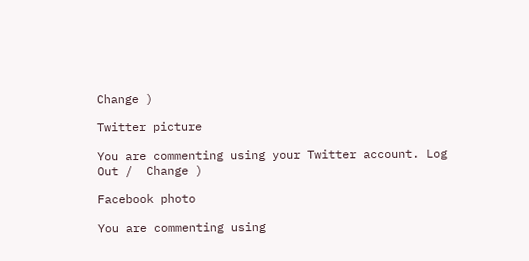Change )

Twitter picture

You are commenting using your Twitter account. Log Out /  Change )

Facebook photo

You are commenting using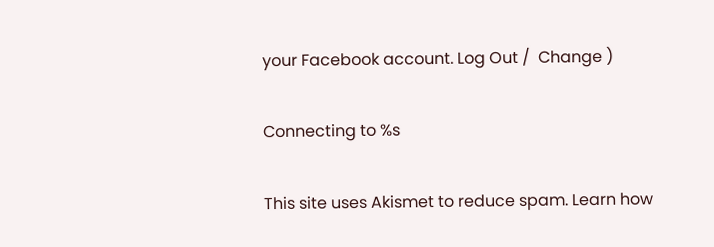your Facebook account. Log Out /  Change )

Connecting to %s

This site uses Akismet to reduce spam. Learn how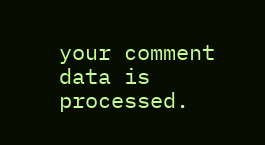your comment data is processed.